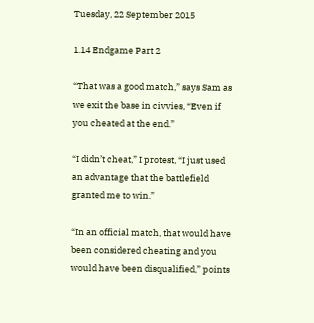Tuesday, 22 September 2015

1.14 Endgame Part 2

“That was a good match,” says Sam as we exit the base in civvies, “Even if you cheated at the end.”

“I didn’t cheat,” I protest, “I just used an advantage that the battlefield granted me to win.”

“In an official match, that would have been considered cheating and you would have been disqualified,” points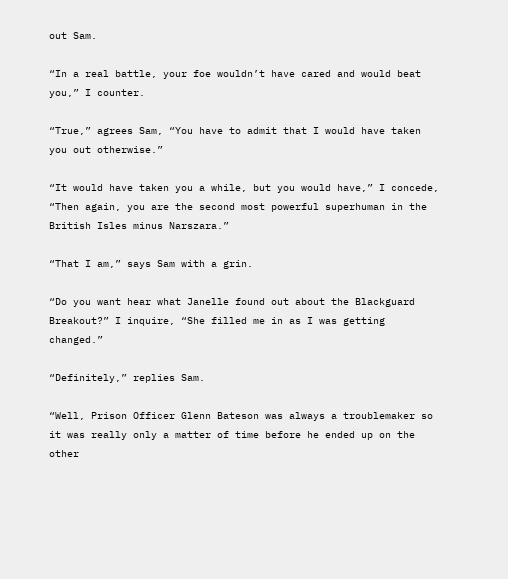out Sam.

“In a real battle, your foe wouldn’t have cared and would beat you,” I counter.

“True,” agrees Sam, “You have to admit that I would have taken you out otherwise.”

“It would have taken you a while, but you would have,” I concede, “Then again, you are the second most powerful superhuman in the British Isles minus Narszara.”

“That I am,” says Sam with a grin.

“Do you want hear what Janelle found out about the Blackguard Breakout?” I inquire, “She filled me in as I was getting changed.”

“Definitely,” replies Sam.

“Well, Prison Officer Glenn Bateson was always a troublemaker so it was really only a matter of time before he ended up on the other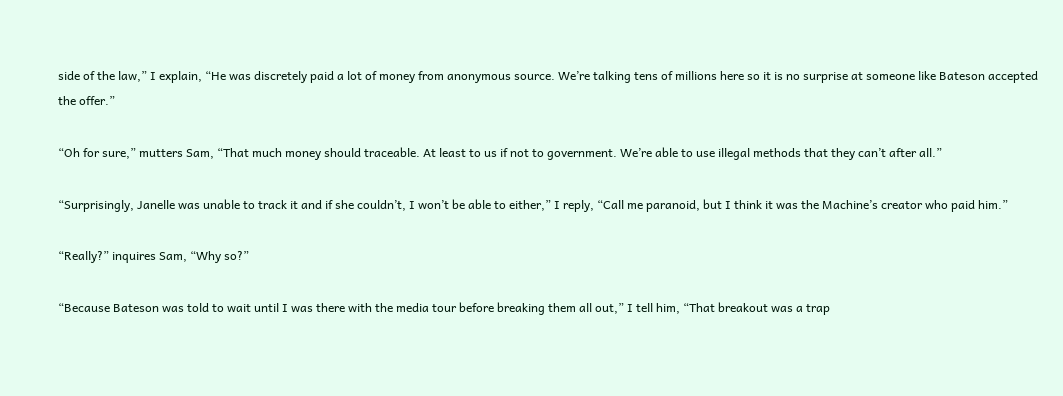side of the law,” I explain, “He was discretely paid a lot of money from anonymous source. We’re talking tens of millions here so it is no surprise at someone like Bateson accepted the offer.”

“Oh for sure,” mutters Sam, “That much money should traceable. At least to us if not to government. We’re able to use illegal methods that they can’t after all.”

“Surprisingly, Janelle was unable to track it and if she couldn’t, I won’t be able to either,” I reply, “Call me paranoid, but I think it was the Machine’s creator who paid him.”

“Really?” inquires Sam, “Why so?”

“Because Bateson was told to wait until I was there with the media tour before breaking them all out,” I tell him, “That breakout was a trap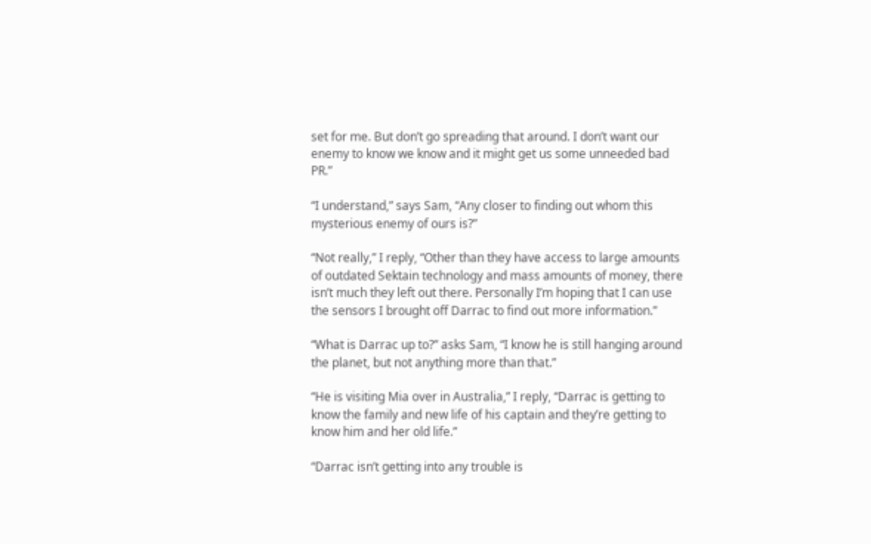set for me. But don’t go spreading that around. I don’t want our enemy to know we know and it might get us some unneeded bad PR.”

“I understand,” says Sam, “Any closer to finding out whom this mysterious enemy of ours is?”

“Not really,” I reply, “Other than they have access to large amounts of outdated Sektain technology and mass amounts of money, there isn’t much they left out there. Personally I’m hoping that I can use the sensors I brought off Darrac to find out more information.”

“What is Darrac up to?” asks Sam, “I know he is still hanging around the planet, but not anything more than that.”

“He is visiting Mia over in Australia,” I reply, “Darrac is getting to know the family and new life of his captain and they’re getting to know him and her old life.”

“Darrac isn’t getting into any trouble is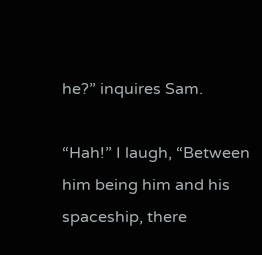he?” inquires Sam.

“Hah!” I laugh, “Between him being him and his spaceship, there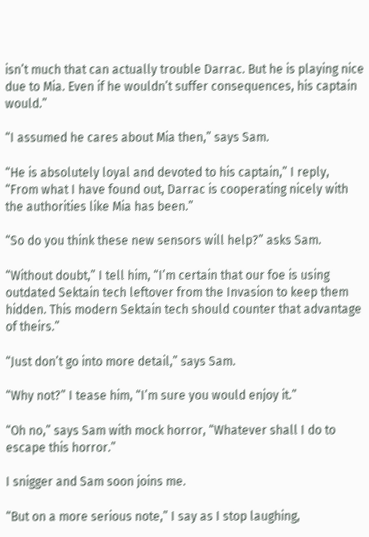isn’t much that can actually trouble Darrac. But he is playing nice due to Mia. Even if he wouldn’t suffer consequences, his captain would.”

“I assumed he cares about Mia then,” says Sam.

“He is absolutely loyal and devoted to his captain,” I reply, “From what I have found out, Darrac is cooperating nicely with the authorities like Mia has been.”

“So do you think these new sensors will help?” asks Sam.

“Without doubt,” I tell him, “I’m certain that our foe is using outdated Sektain tech leftover from the Invasion to keep them hidden. This modern Sektain tech should counter that advantage of theirs.”

“Just don’t go into more detail,” says Sam.

“Why not?” I tease him, “I’m sure you would enjoy it.”

“Oh no,” says Sam with mock horror, “Whatever shall I do to escape this horror.”

I snigger and Sam soon joins me.

“But on a more serious note,” I say as I stop laughing,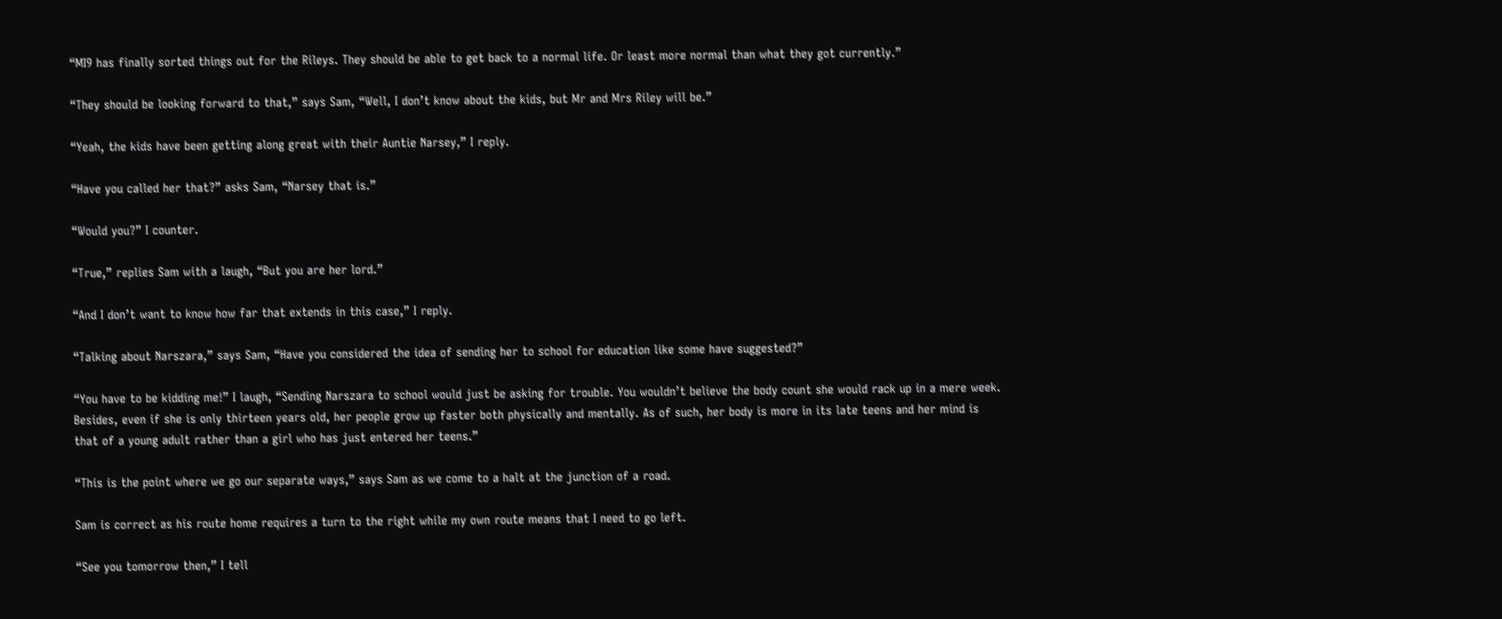“MI9 has finally sorted things out for the Rileys. They should be able to get back to a normal life. Or least more normal than what they got currently.”

“They should be looking forward to that,” says Sam, “Well, I don’t know about the kids, but Mr and Mrs Riley will be.”

“Yeah, the kids have been getting along great with their Auntie Narsey,” I reply.

“Have you called her that?” asks Sam, “Narsey that is.”

“Would you?” I counter.

“True,” replies Sam with a laugh, “But you are her lord.”

“And I don’t want to know how far that extends in this case,” I reply.

“Talking about Narszara,” says Sam, “Have you considered the idea of sending her to school for education like some have suggested?”

“You have to be kidding me!” I laugh, “Sending Narszara to school would just be asking for trouble. You wouldn’t believe the body count she would rack up in a mere week. Besides, even if she is only thirteen years old, her people grow up faster both physically and mentally. As of such, her body is more in its late teens and her mind is that of a young adult rather than a girl who has just entered her teens.”

“This is the point where we go our separate ways,” says Sam as we come to a halt at the junction of a road.

Sam is correct as his route home requires a turn to the right while my own route means that I need to go left.

“See you tomorrow then,” I tell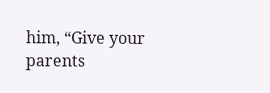him, “Give your parents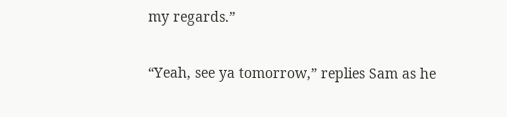my regards.”

“Yeah, see ya tomorrow,” replies Sam as he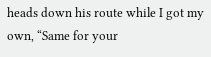heads down his route while I got my own, “Same for your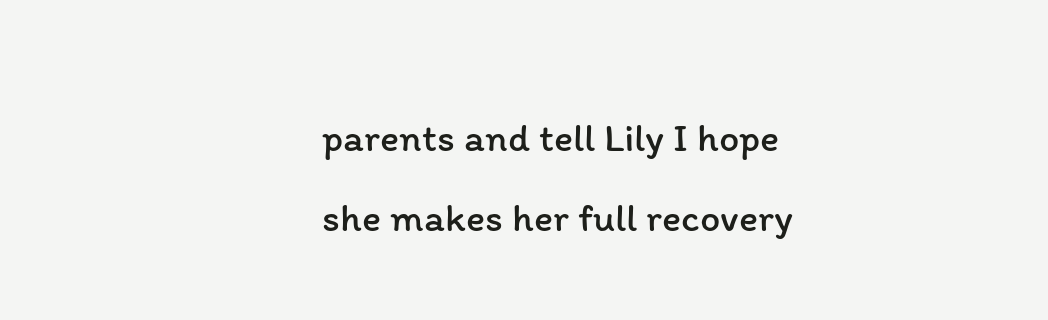parents and tell Lily I hope she makes her full recovery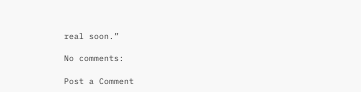real soon.”

No comments:

Post a Comment